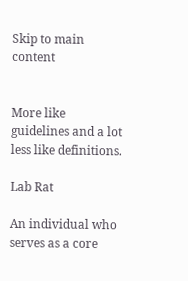Skip to main content


More like guidelines and a lot less like definitions.

Lab Rat

An individual who serves as a core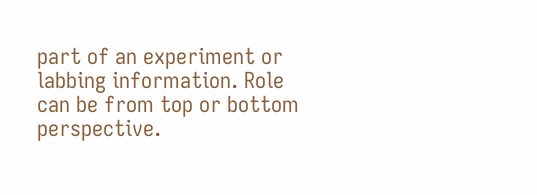part of an experiment or labbing information. Role can be from top or bottom perspective.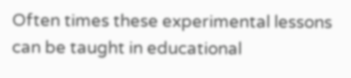Often times these experimental lessons can be taught in educational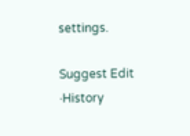settings.

Suggest Edit ·History